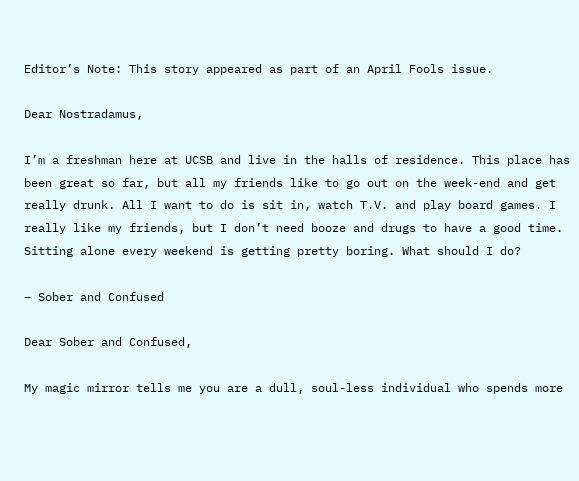Editor’s Note: This story appeared as part of an April Fools issue.

Dear Nostradamus,

I’m a freshman here at UCSB and live in the halls of residence. This place has been great so far, but all my friends like to go out on the week-end and get really drunk. All I want to do is sit in, watch T.V. and play board games. I really like my friends, but I don’t need booze and drugs to have a good time. Sitting alone every weekend is getting pretty boring. What should I do?

– Sober and Confused

Dear Sober and Confused,

My magic mirror tells me you are a dull, soul-less individual who spends more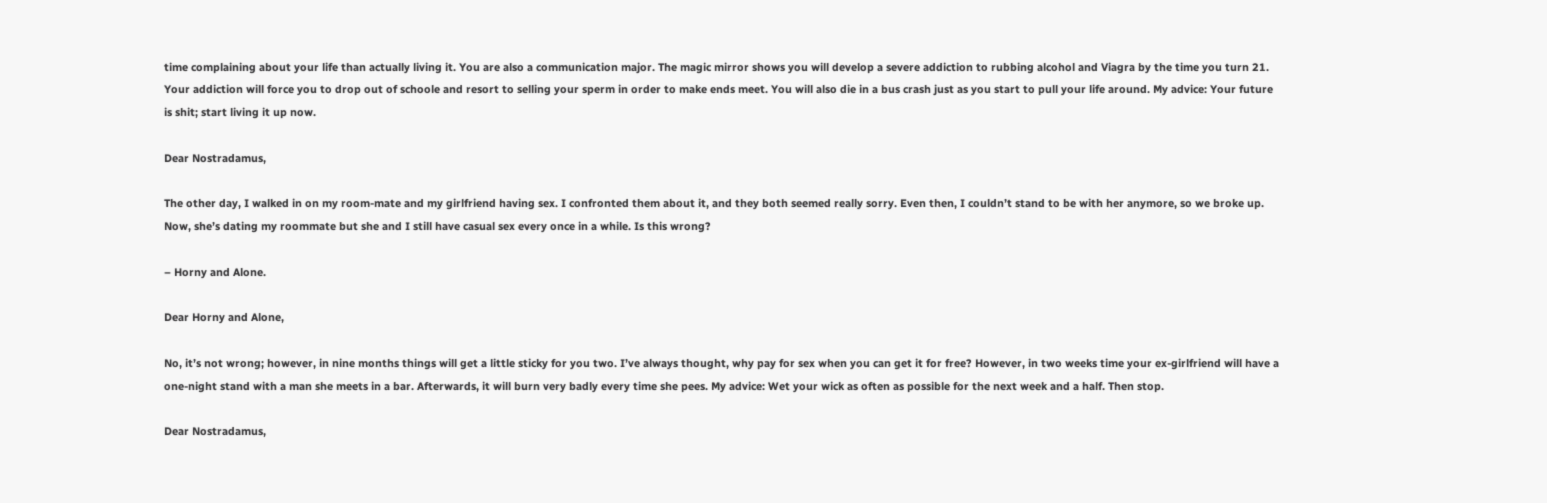time complaining about your life than actually living it. You are also a communication major. The magic mirror shows you will develop a severe addiction to rubbing alcohol and Viagra by the time you turn 21. Your addiction will force you to drop out of schoole and resort to selling your sperm in order to make ends meet. You will also die in a bus crash just as you start to pull your life around. My advice: Your future is shit; start living it up now.

Dear Nostradamus,

The other day, I walked in on my room-mate and my girlfriend having sex. I confronted them about it, and they both seemed really sorry. Even then, I couldn’t stand to be with her anymore, so we broke up. Now, she’s dating my roommate but she and I still have casual sex every once in a while. Is this wrong?

– Horny and Alone.

Dear Horny and Alone,

No, it’s not wrong; however, in nine months things will get a little sticky for you two. I’ve always thought, why pay for sex when you can get it for free? However, in two weeks time your ex-girlfriend will have a one-night stand with a man she meets in a bar. Afterwards, it will burn very badly every time she pees. My advice: Wet your wick as often as possible for the next week and a half. Then stop.

Dear Nostradamus,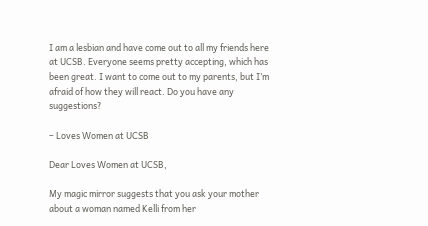I am a lesbian and have come out to all my friends here at UCSB. Everyone seems pretty accepting, which has been great. I want to come out to my parents, but I’m afraid of how they will react. Do you have any suggestions?

– Loves Women at UCSB

Dear Loves Women at UCSB,

My magic mirror suggests that you ask your mother about a woman named Kelli from her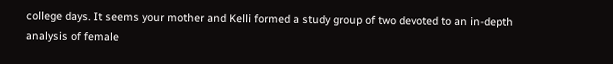college days. It seems your mother and Kelli formed a study group of two devoted to an in-depth analysis of female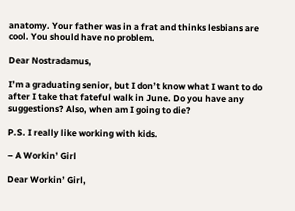anatomy. Your father was in a frat and thinks lesbians are cool. You should have no problem.

Dear Nostradamus,

I’m a graduating senior, but I don’t know what I want to do after I take that fateful walk in June. Do you have any suggestions? Also, when am I going to die?

P.S. I really like working with kids.

– A Workin’ Girl

Dear Workin’ Girl,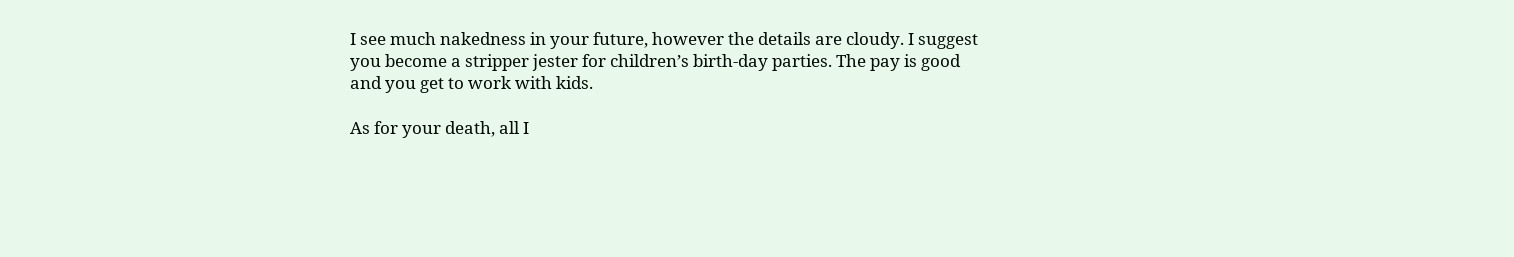I see much nakedness in your future, however the details are cloudy. I suggest you become a stripper jester for children’s birth-day parties. The pay is good and you get to work with kids.

As for your death, all I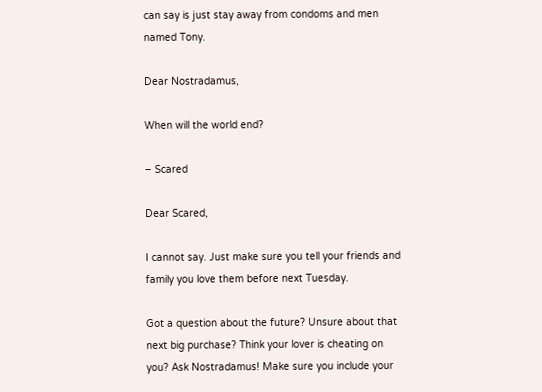can say is just stay away from condoms and men named Tony.

Dear Nostradamus,

When will the world end?

– Scared

Dear Scared,

I cannot say. Just make sure you tell your friends and family you love them before next Tuesday.

Got a question about the future? Unsure about that next big purchase? Think your lover is cheating on you? Ask Nostradamus! Make sure you include your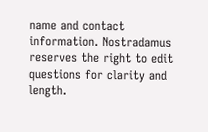name and contact information. Nostradamus reserves the right to edit questions for clarity and length.